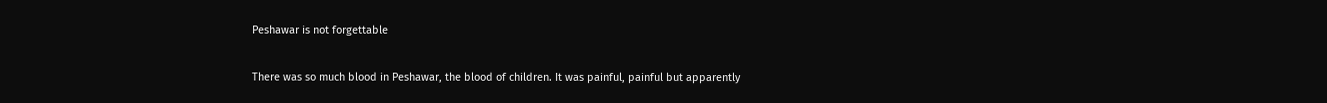Peshawar is not forgettable

There was so much blood in Peshawar, the blood of children. It was painful, painful but apparently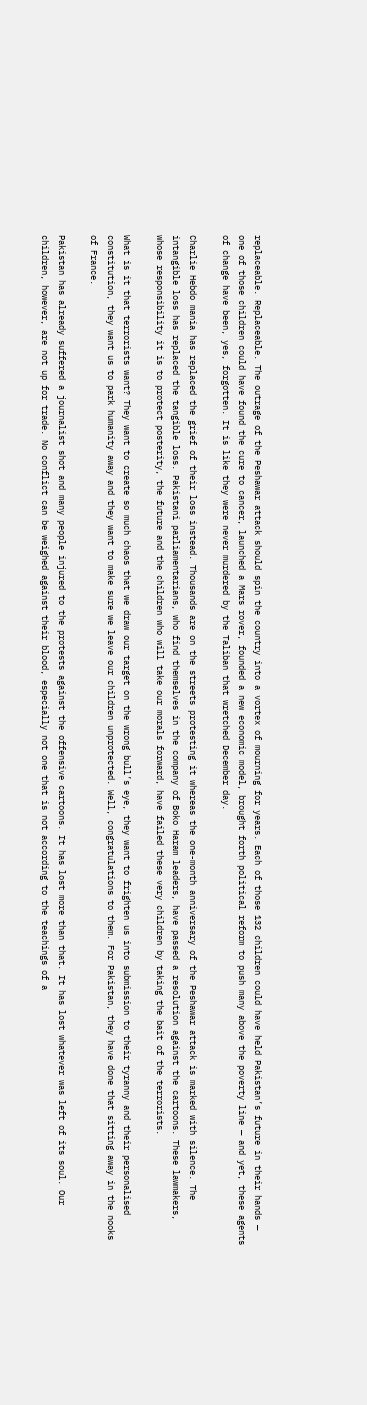replaceable. Replaceable. The outrage of the Peshawar attack should spin the country into a vortex of mourning for years. Each of those 132 children could have held Pakistan’s future in their hands — one of those children could have found the cure to cancer, launched a Mars rover, founded a new economic model, brought forth political reform to push many above the poverty line — and yet, these agents of change have been, yes, forgotten. It is like they were never murdered by the Taliban that wretched December day.

Charlie Hebdo mania has replaced the grief of their loss instead. Thousands are on the streets protesting it whereas the one-month anniversary of the Peshawar attack is marked with silence. The intangible loss has replaced the tangible loss. Pakistani parliamentarians, who find themselves in the company of Boko Haram leaders, have passed a resolution against the cartoons. These lawmakers, whose responsibility it is to protect posterity, the future and the children who will take our morals forward, have failed these very children by taking the bait of the terrorists.

What is it that terrorists want? They want to create so much chaos that we draw our target on the wrong bull’s eye, they want to frighten us into submission to their tyranny and their personalised constitution, they want us to park humanity away and they want to make sure we leave our children unprotected. Well, congratulations to them. For Pakistan, they have done that sitting away in the nooks of France.

Pakistan has already suffered a journalist shot and many people injured to the protests against the offensive cartoons. It has lost more than that. It has lost whatever was left of its soul. Our children, however, are not up for trade. No conflict can be weighed against their blood, especially not one that is not according to the teachings of a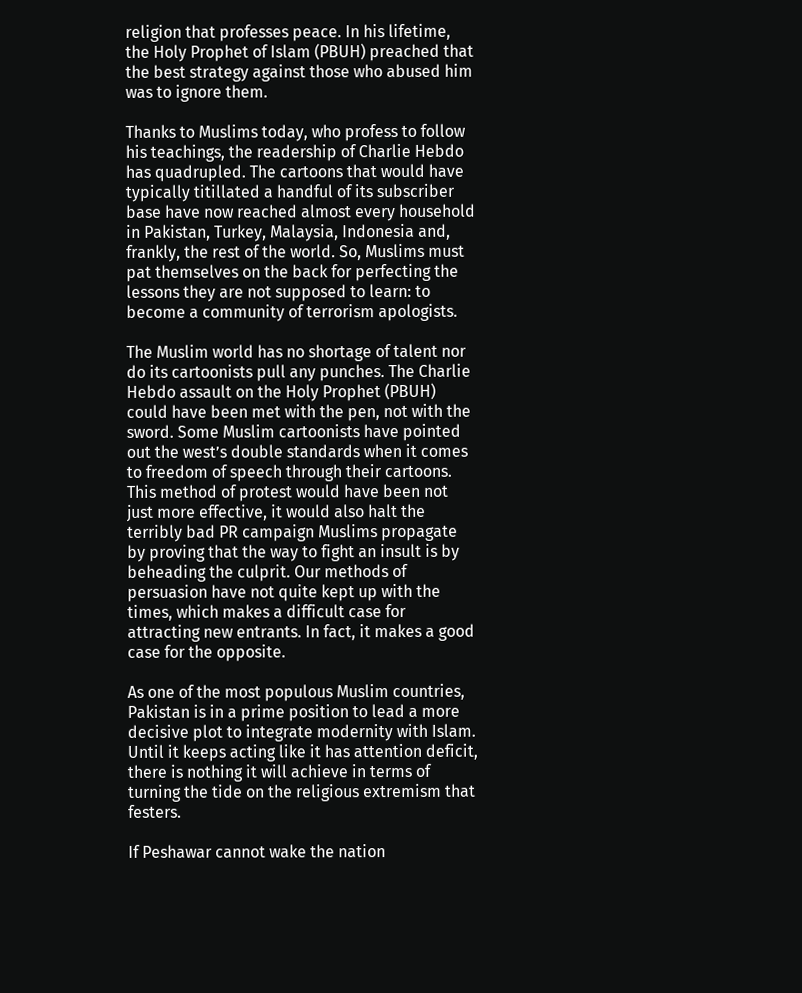religion that professes peace. In his lifetime, the Holy Prophet of Islam (PBUH) preached that the best strategy against those who abused him was to ignore them.

Thanks to Muslims today, who profess to follow his teachings, the readership of Charlie Hebdo has quadrupled. The cartoons that would have typically titillated a handful of its subscriber base have now reached almost every household in Pakistan, Turkey, Malaysia, Indonesia and, frankly, the rest of the world. So, Muslims must pat themselves on the back for perfecting the lessons they are not supposed to learn: to become a community of terrorism apologists.

The Muslim world has no shortage of talent nor do its cartoonists pull any punches. The Charlie Hebdo assault on the Holy Prophet (PBUH) could have been met with the pen, not with the sword. Some Muslim cartoonists have pointed out the west’s double standards when it comes to freedom of speech through their cartoons. This method of protest would have been not just more effective, it would also halt the terribly bad PR campaign Muslims propagate by proving that the way to fight an insult is by beheading the culprit. Our methods of persuasion have not quite kept up with the times, which makes a difficult case for attracting new entrants. In fact, it makes a good case for the opposite.

As one of the most populous Muslim countries, Pakistan is in a prime position to lead a more decisive plot to integrate modernity with Islam. Until it keeps acting like it has attention deficit, there is nothing it will achieve in terms of turning the tide on the religious extremism that festers.

If Peshawar cannot wake the nation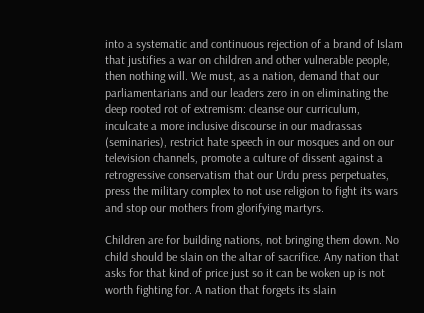into a systematic and continuous rejection of a brand of Islam that justifies a war on children and other vulnerable people, then nothing will. We must, as a nation, demand that our parliamentarians and our leaders zero in on eliminating the deep rooted rot of extremism: cleanse our curriculum, inculcate a more inclusive discourse in our madrassas (seminaries), restrict hate speech in our mosques and on our television channels, promote a culture of dissent against a retrogressive conservatism that our Urdu press perpetuates, press the military complex to not use religion to fight its wars and stop our mothers from glorifying martyrs.

Children are for building nations, not bringing them down. No child should be slain on the altar of sacrifice. Any nation that asks for that kind of price just so it can be woken up is not worth fighting for. A nation that forgets its slain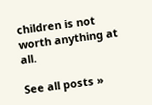children is not worth anything at all.

See all posts »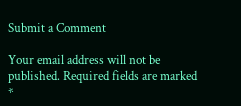Submit a Comment

Your email address will not be published. Required fields are marked *